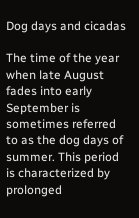Dog days and cicadas

The time of the year when late August fades into early September is sometimes referred to as the dog days of summer. This period is characterized by prolonged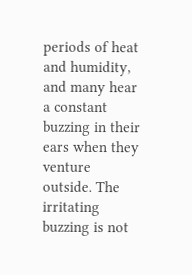periods of heat and humidity, and many hear a constant buzzing in their ears when they venture outside. The irritating buzzing is not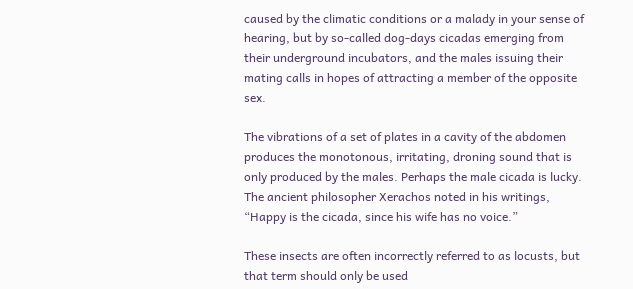caused by the climatic conditions or a malady in your sense of hearing, but by so-called dog-days cicadas emerging from their underground incubators, and the males issuing their mating calls in hopes of attracting a member of the opposite sex.

The vibrations of a set of plates in a cavity of the abdomen produces the monotonous, irritating, droning sound that is only produced by the males. Perhaps the male cicada is lucky. The ancient philosopher Xerachos noted in his writings, “Happy is the cicada, since his wife has no voice.”

These insects are often incorrectly referred to as locusts, but that term should only be used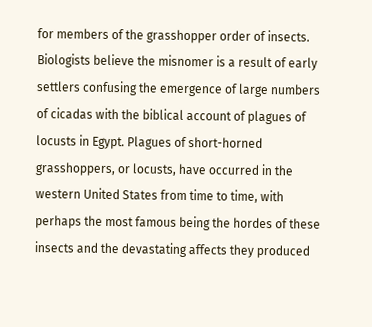for members of the grasshopper order of insects. Biologists believe the misnomer is a result of early settlers confusing the emergence of large numbers of cicadas with the biblical account of plagues of locusts in Egypt. Plagues of short-horned grasshoppers, or locusts, have occurred in the western United States from time to time, with perhaps the most famous being the hordes of these insects and the devastating affects they produced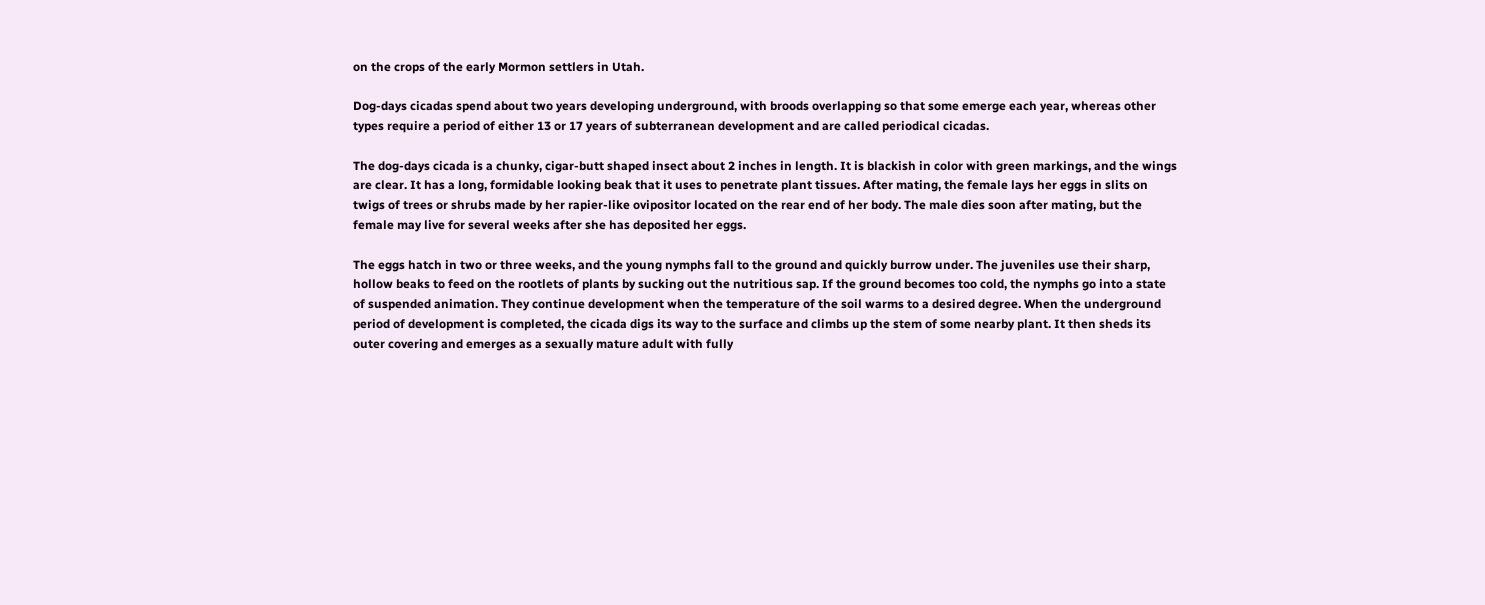on the crops of the early Mormon settlers in Utah.

Dog-days cicadas spend about two years developing underground, with broods overlapping so that some emerge each year, whereas other types require a period of either 13 or 17 years of subterranean development and are called periodical cicadas.

The dog-days cicada is a chunky, cigar-butt shaped insect about 2 inches in length. It is blackish in color with green markings, and the wings are clear. It has a long, formidable looking beak that it uses to penetrate plant tissues. After mating, the female lays her eggs in slits on twigs of trees or shrubs made by her rapier-like ovipositor located on the rear end of her body. The male dies soon after mating, but the female may live for several weeks after she has deposited her eggs.

The eggs hatch in two or three weeks, and the young nymphs fall to the ground and quickly burrow under. The juveniles use their sharp, hollow beaks to feed on the rootlets of plants by sucking out the nutritious sap. If the ground becomes too cold, the nymphs go into a state of suspended animation. They continue development when the temperature of the soil warms to a desired degree. When the underground period of development is completed, the cicada digs its way to the surface and climbs up the stem of some nearby plant. It then sheds its outer covering and emerges as a sexually mature adult with fully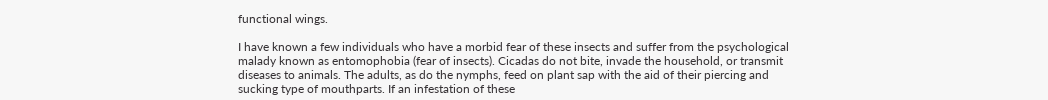functional wings.

I have known a few individuals who have a morbid fear of these insects and suffer from the psychological malady known as entomophobia (fear of insects). Cicadas do not bite, invade the household, or transmit diseases to animals. The adults, as do the nymphs, feed on plant sap with the aid of their piercing and sucking type of mouthparts. If an infestation of these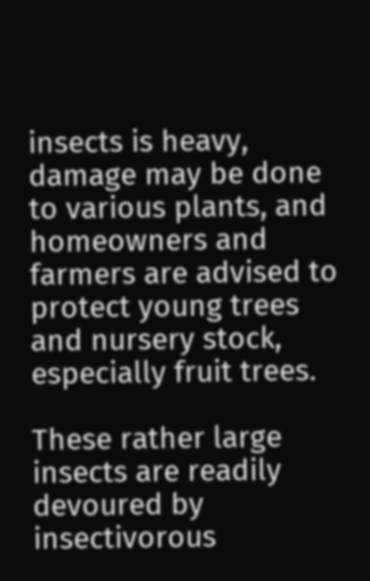insects is heavy, damage may be done to various plants, and homeowners and farmers are advised to protect young trees and nursery stock, especially fruit trees.

These rather large insects are readily devoured by insectivorous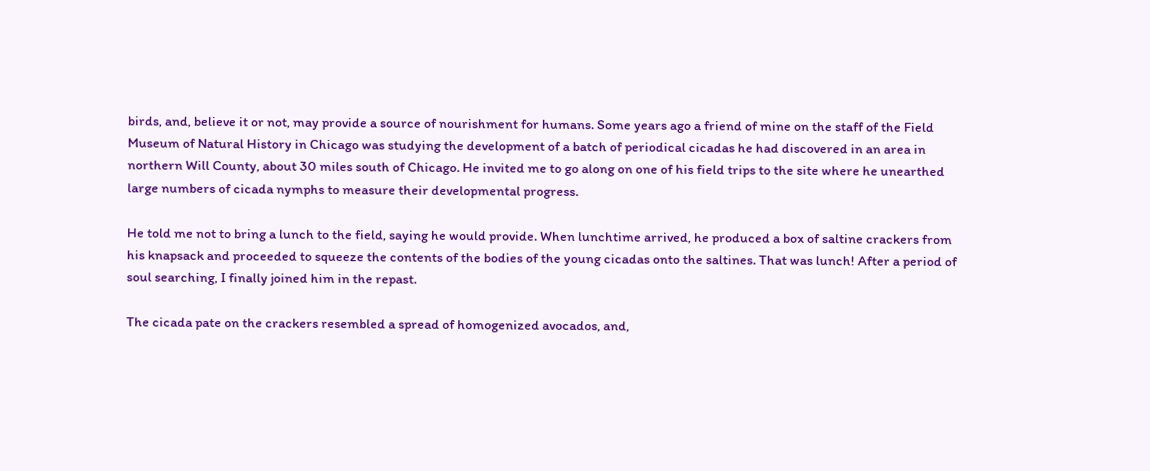birds, and, believe it or not, may provide a source of nourishment for humans. Some years ago a friend of mine on the staff of the Field Museum of Natural History in Chicago was studying the development of a batch of periodical cicadas he had discovered in an area in northern Will County, about 30 miles south of Chicago. He invited me to go along on one of his field trips to the site where he unearthed large numbers of cicada nymphs to measure their developmental progress.

He told me not to bring a lunch to the field, saying he would provide. When lunchtime arrived, he produced a box of saltine crackers from his knapsack and proceeded to squeeze the contents of the bodies of the young cicadas onto the saltines. That was lunch! After a period of soul searching, I finally joined him in the repast.

The cicada pate on the crackers resembled a spread of homogenized avocados, and,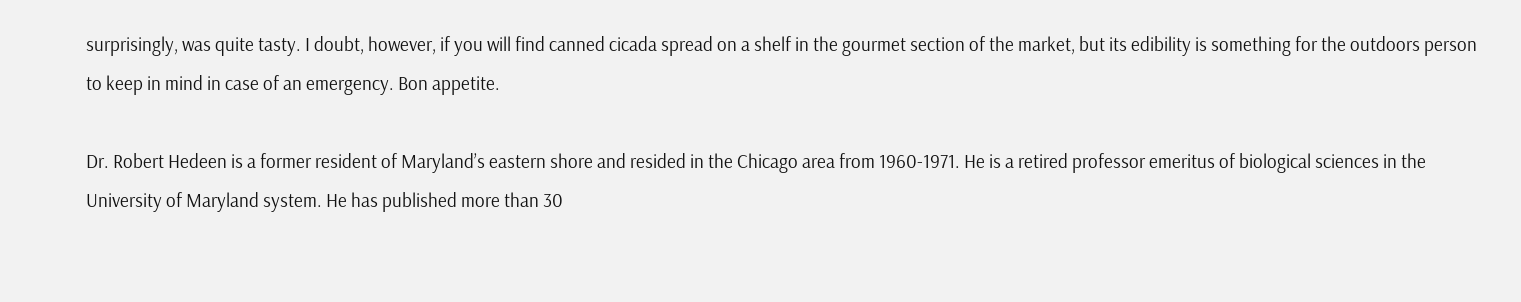surprisingly, was quite tasty. I doubt, however, if you will find canned cicada spread on a shelf in the gourmet section of the market, but its edibility is something for the outdoors person to keep in mind in case of an emergency. Bon appetite.

Dr. Robert Hedeen is a former resident of Maryland’s eastern shore and resided in the Chicago area from 1960-1971. He is a retired professor emeritus of biological sciences in the University of Maryland system. He has published more than 30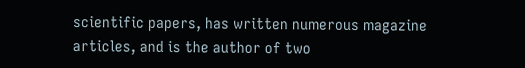scientific papers, has written numerous magazine articles, and is the author of two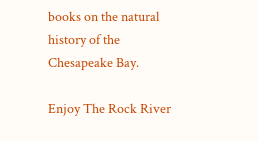books on the natural history of the Chesapeake Bay.

Enjoy The Rock River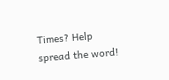Times? Help spread the word!